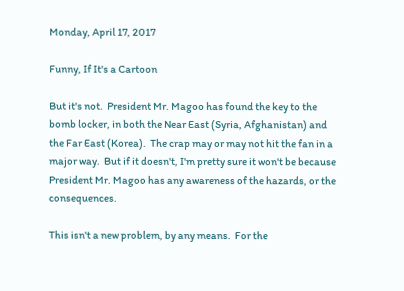Monday, April 17, 2017

Funny, If It's a Cartoon

But it's not.  President Mr. Magoo has found the key to the bomb locker, in both the Near East (Syria, Afghanistan) and the Far East (Korea).  The crap may or may not hit the fan in a major way.  But if it doesn't, I'm pretty sure it won't be because President Mr. Magoo has any awareness of the hazards, or the consequences.

This isn't a new problem, by any means.  For the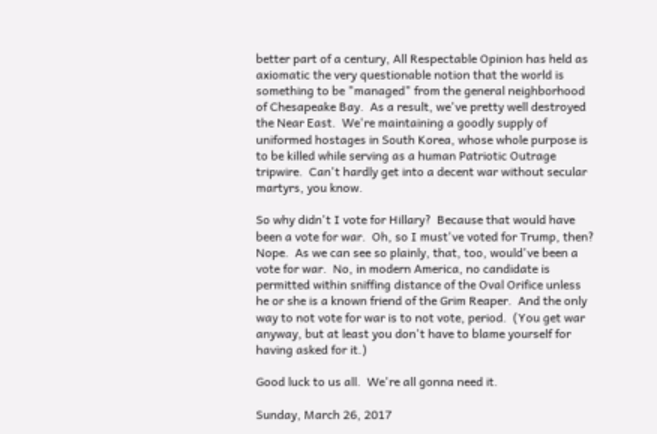better part of a century, All Respectable Opinion has held as axiomatic the very questionable notion that the world is something to be "managed" from the general neighborhood of Chesapeake Bay.  As a result, we've pretty well destroyed the Near East.  We're maintaining a goodly supply of uniformed hostages in South Korea, whose whole purpose is to be killed while serving as a human Patriotic Outrage tripwire.  Can't hardly get into a decent war without secular martyrs, you know.

So why didn't I vote for Hillary?  Because that would have been a vote for war.  Oh, so I must've voted for Trump, then?  Nope.  As we can see so plainly, that, too, would've been a vote for war.  No, in modern America, no candidate is permitted within sniffing distance of the Oval Orifice unless he or she is a known friend of the Grim Reaper.  And the only way to not vote for war is to not vote, period.  (You get war anyway, but at least you don't have to blame yourself for having asked for it.)

Good luck to us all.  We're all gonna need it.

Sunday, March 26, 2017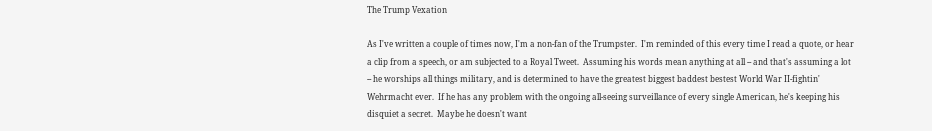The Trump Vexation

As I've written a couple of times now, I'm a non-fan of the Trumpster.  I'm reminded of this every time I read a quote, or hear a clip from a speech, or am subjected to a Royal Tweet.  Assuming his words mean anything at all -- and that's assuming a lot -- he worships all things military, and is determined to have the greatest biggest baddest bestest World War II-fightin' Wehrmacht ever.  If he has any problem with the ongoing all-seeing surveillance of every single American, he's keeping his disquiet a secret.  Maybe he doesn't want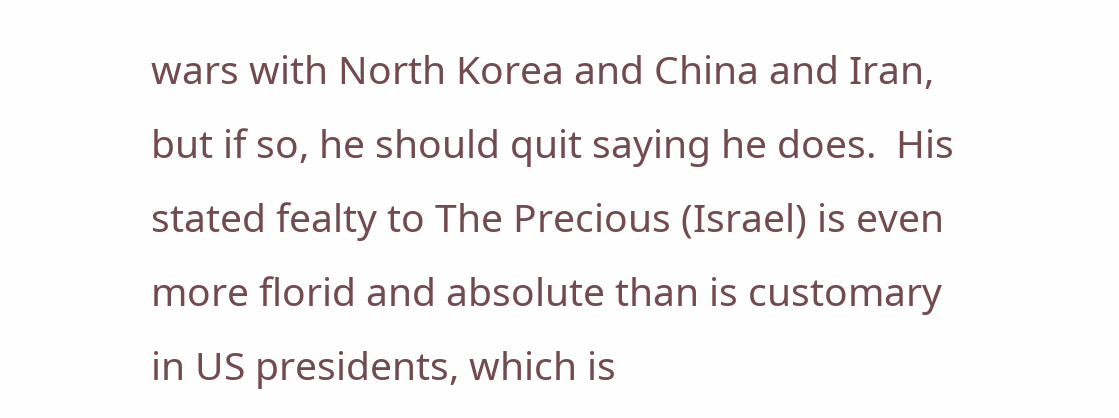wars with North Korea and China and Iran, but if so, he should quit saying he does.  His stated fealty to The Precious (Israel) is even more florid and absolute than is customary in US presidents, which is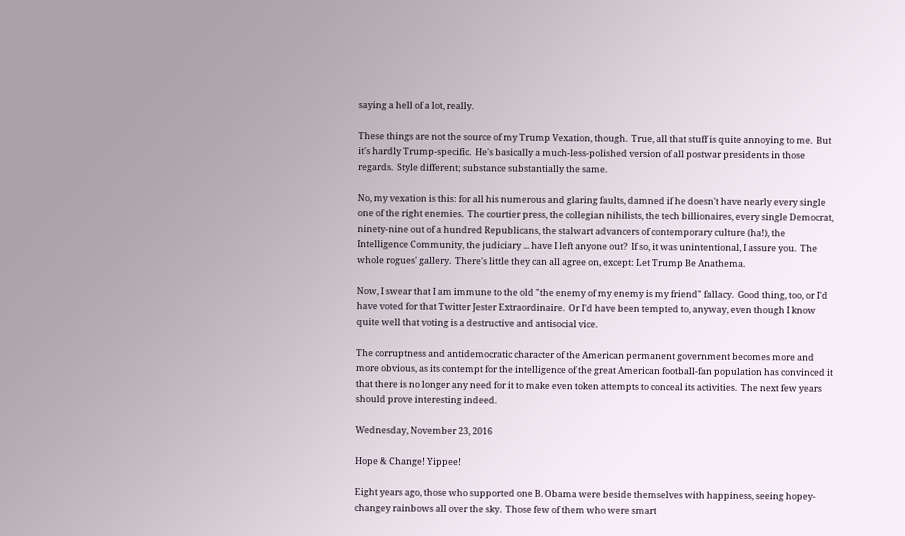saying a hell of a lot, really.

These things are not the source of my Trump Vexation, though.  True, all that stuff is quite annoying to me.  But it's hardly Trump-specific.  He's basically a much-less-polished version of all postwar presidents in those regards.  Style different; substance substantially the same.

No, my vexation is this: for all his numerous and glaring faults, damned if he doesn't have nearly every single one of the right enemies.  The courtier press, the collegian nihilists, the tech billionaires, every single Democrat, ninety-nine out of a hundred Republicans, the stalwart advancers of contemporary culture (ha!), the Intelligence Community, the judiciary ... have I left anyone out?  If so, it was unintentional, I assure you.  The whole rogues' gallery.  There's little they can all agree on, except: Let Trump Be Anathema.

Now, I swear that I am immune to the old "the enemy of my enemy is my friend" fallacy.  Good thing, too, or I'd have voted for that Twitter Jester Extraordinaire.  Or I'd have been tempted to, anyway, even though I know quite well that voting is a destructive and antisocial vice.

The corruptness and antidemocratic character of the American permanent government becomes more and more obvious, as its contempt for the intelligence of the great American football-fan population has convinced it that there is no longer any need for it to make even token attempts to conceal its activities.  The next few years should prove interesting indeed.

Wednesday, November 23, 2016

Hope & Change! Yippee!

Eight years ago, those who supported one B. Obama were beside themselves with happiness, seeing hopey-changey rainbows all over the sky.  Those few of them who were smart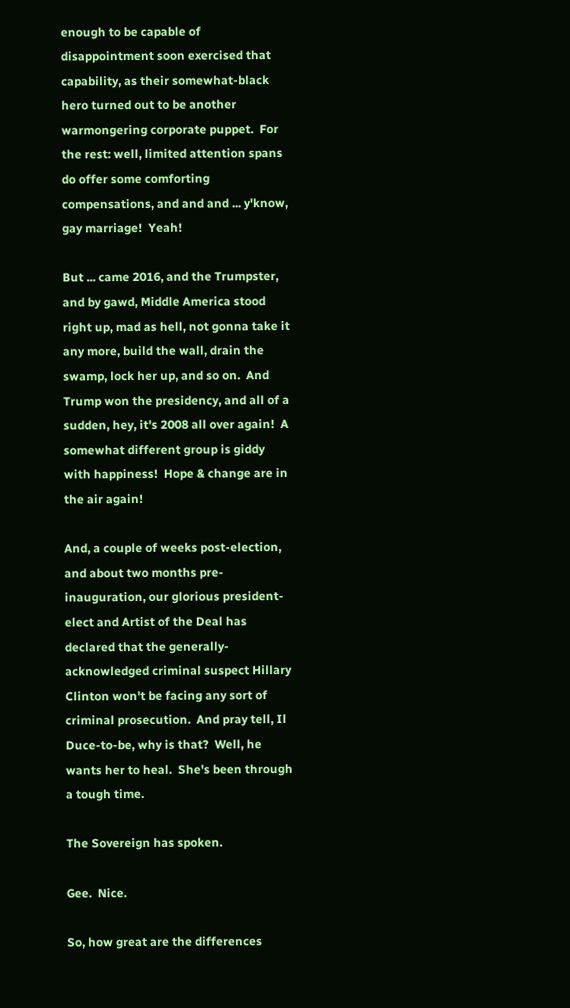enough to be capable of disappointment soon exercised that capability, as their somewhat-black hero turned out to be another warmongering corporate puppet.  For the rest: well, limited attention spans do offer some comforting compensations, and and and ... y'know, gay marriage!  Yeah!

But ... came 2016, and the Trumpster, and by gawd, Middle America stood right up, mad as hell, not gonna take it any more, build the wall, drain the swamp, lock her up, and so on.  And Trump won the presidency, and all of a sudden, hey, it's 2008 all over again!  A somewhat different group is giddy with happiness!  Hope & change are in the air again!

And, a couple of weeks post-election, and about two months pre-inauguration, our glorious president-elect and Artist of the Deal has declared that the generally-acknowledged criminal suspect Hillary Clinton won't be facing any sort of criminal prosecution.  And pray tell, Il Duce-to-be, why is that?  Well, he wants her to heal.  She's been through a tough time.

The Sovereign has spoken.

Gee.  Nice.

So, how great are the differences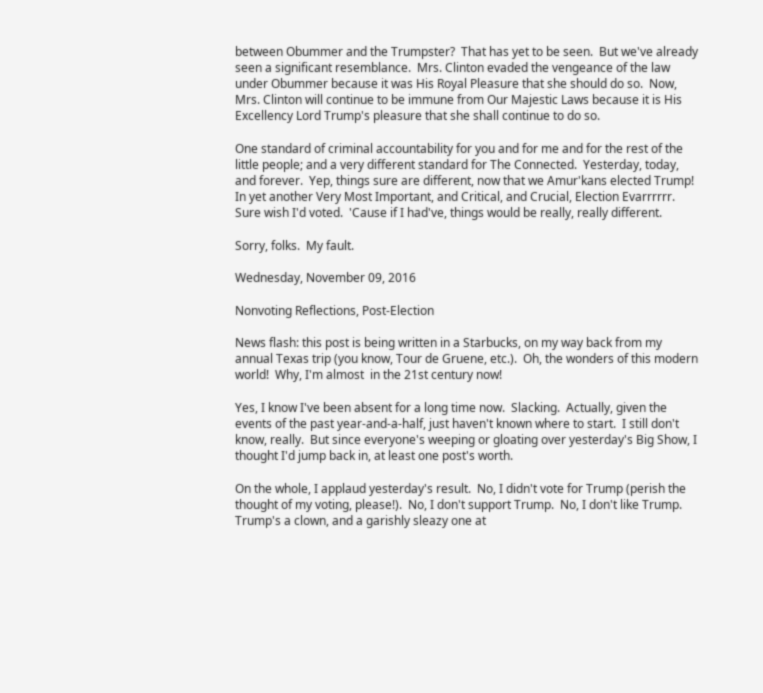between Obummer and the Trumpster?  That has yet to be seen.  But we've already seen a significant resemblance.  Mrs. Clinton evaded the vengeance of the law under Obummer because it was His Royal Pleasure that she should do so.  Now, Mrs. Clinton will continue to be immune from Our Majestic Laws because it is His Excellency Lord Trump's pleasure that she shall continue to do so.

One standard of criminal accountability for you and for me and for the rest of the little people; and a very different standard for The Connected.  Yesterday, today, and forever.  Yep, things sure are different, now that we Amur'kans elected Trump!  In yet another Very Most Important, and Critical, and Crucial, Election Evarrrrrr.  Sure wish I'd voted.  'Cause if I had've, things would be really, really different.

Sorry, folks.  My fault.

Wednesday, November 09, 2016

Nonvoting Reflections, Post-Election

News flash: this post is being written in a Starbucks, on my way back from my annual Texas trip (you know, Tour de Gruene, etc.).  Oh, the wonders of this modern world!  Why, I'm almost  in the 21st century now!

Yes, I know I've been absent for a long time now.  Slacking.  Actually, given the events of the past year-and-a-half, just haven't known where to start.  I still don't know, really.  But since everyone's weeping or gloating over yesterday's Big Show, I thought I'd jump back in, at least one post's worth.

On the whole, I applaud yesterday's result.  No, I didn't vote for Trump (perish the thought of my voting, please!).  No, I don't support Trump.  No, I don't like Trump.  Trump's a clown, and a garishly sleazy one at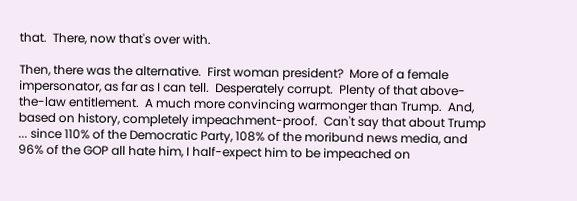that.  There, now that's over with.

Then, there was the alternative.  First woman president?  More of a female impersonator, as far as I can tell.  Desperately corrupt.  Plenty of that above-the-law entitlement.  A much more convincing warmonger than Trump.  And, based on history, completely impeachment-proof.  Can't say that about Trump ... since 110% of the Democratic Party, 108% of the moribund news media, and 96% of the GOP all hate him, I half-expect him to be impeached on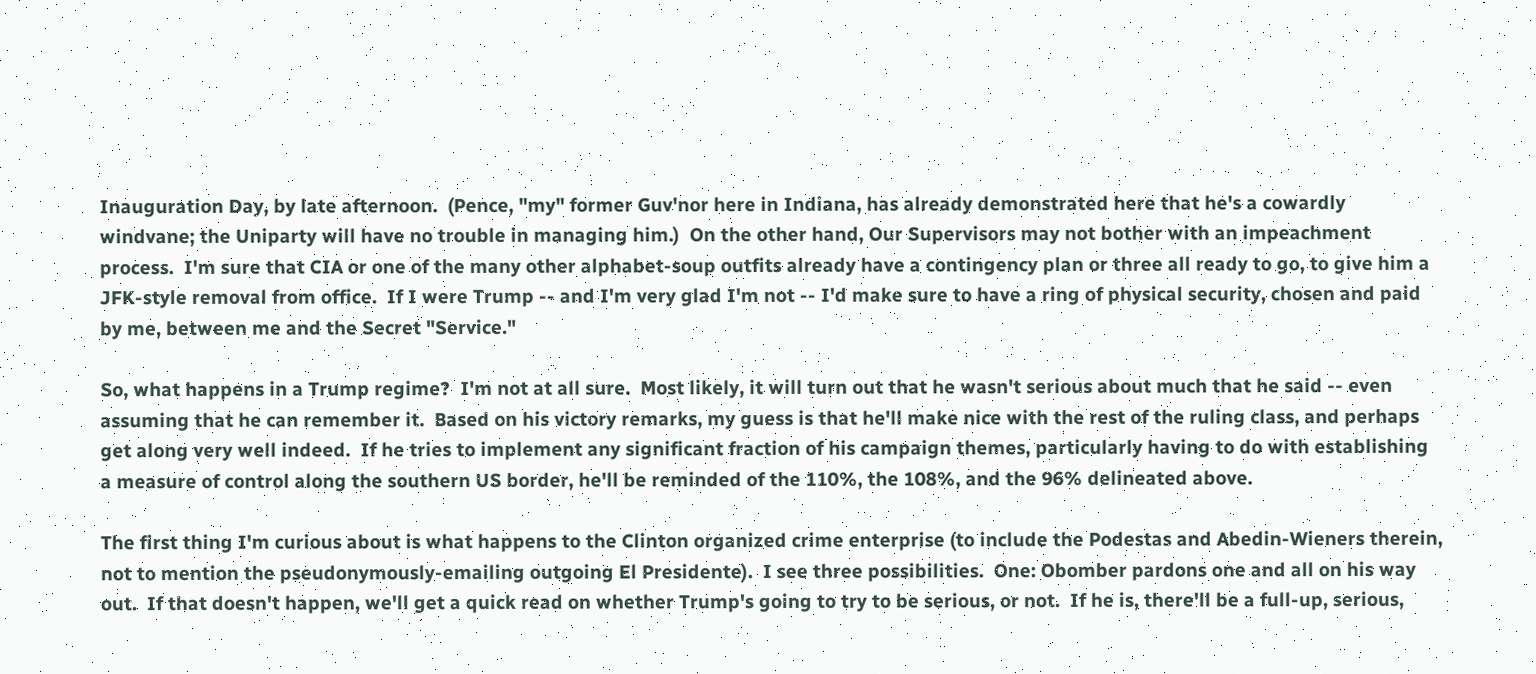Inauguration Day, by late afternoon.  (Pence, "my" former Guv'nor here in Indiana, has already demonstrated here that he's a cowardly windvane; the Uniparty will have no trouble in managing him.)  On the other hand, Our Supervisors may not bother with an impeachment process.  I'm sure that CIA or one of the many other alphabet-soup outfits already have a contingency plan or three all ready to go, to give him a JFK-style removal from office.  If I were Trump -- and I'm very glad I'm not -- I'd make sure to have a ring of physical security, chosen and paid by me, between me and the Secret "Service."

So, what happens in a Trump regime?  I'm not at all sure.  Most likely, it will turn out that he wasn't serious about much that he said -- even assuming that he can remember it.  Based on his victory remarks, my guess is that he'll make nice with the rest of the ruling class, and perhaps get along very well indeed.  If he tries to implement any significant fraction of his campaign themes, particularly having to do with establishing a measure of control along the southern US border, he'll be reminded of the 110%, the 108%, and the 96% delineated above.

The first thing I'm curious about is what happens to the Clinton organized crime enterprise (to include the Podestas and Abedin-Wieners therein, not to mention the pseudonymously-emailing outgoing El Presidente).  I see three possibilities.  One: Obomber pardons one and all on his way out.  If that doesn't happen, we'll get a quick read on whether Trump's going to try to be serious, or not.  If he is, there'll be a full-up, serious,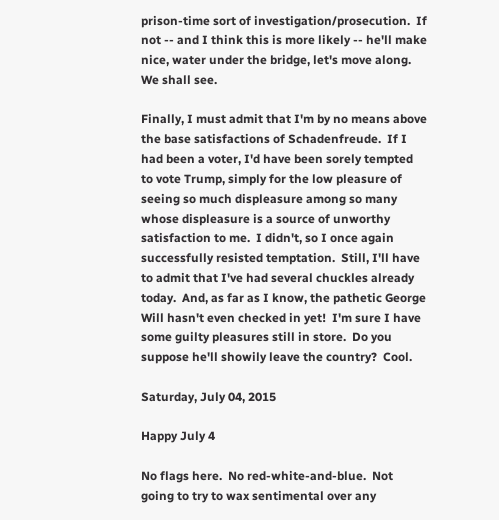prison-time sort of investigation/prosecution.  If not -- and I think this is more likely -- he'll make nice, water under the bridge, let's move along.  We shall see.

Finally, I must admit that I'm by no means above the base satisfactions of Schadenfreude.  If I had been a voter, I'd have been sorely tempted to vote Trump, simply for the low pleasure of seeing so much displeasure among so many whose displeasure is a source of unworthy satisfaction to me.  I didn't, so I once again successfully resisted temptation.  Still, I'll have to admit that I've had several chuckles already today.  And, as far as I know, the pathetic George Will hasn't even checked in yet!  I'm sure I have some guilty pleasures still in store.  Do you suppose he'll showily leave the country?  Cool.

Saturday, July 04, 2015

Happy July 4

No flags here.  No red-white-and-blue.  Not going to try to wax sentimental over any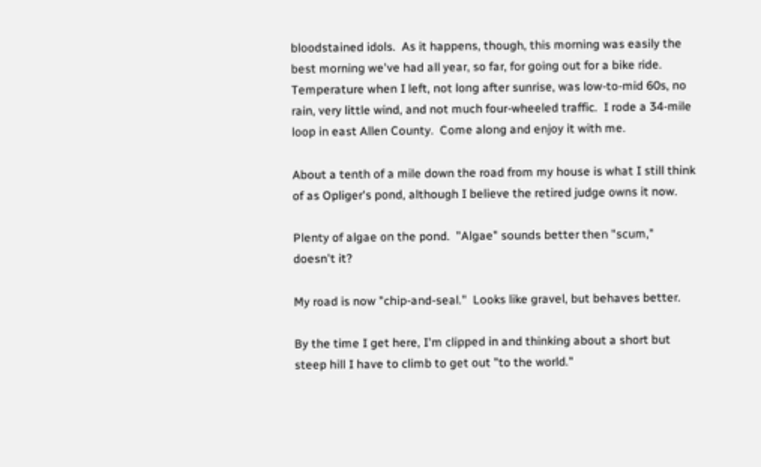bloodstained idols.  As it happens, though, this morning was easily the best morning we've had all year, so far, for going out for a bike ride.  Temperature when I left, not long after sunrise, was low-to-mid 60s, no rain, very little wind, and not much four-wheeled traffic.  I rode a 34-mile loop in east Allen County.  Come along and enjoy it with me.

About a tenth of a mile down the road from my house is what I still think of as Opliger's pond, although I believe the retired judge owns it now.

Plenty of algae on the pond.  "Algae" sounds better then "scum," doesn't it?

My road is now "chip-and-seal."  Looks like gravel, but behaves better.

By the time I get here, I'm clipped in and thinking about a short but steep hill I have to climb to get out "to the world."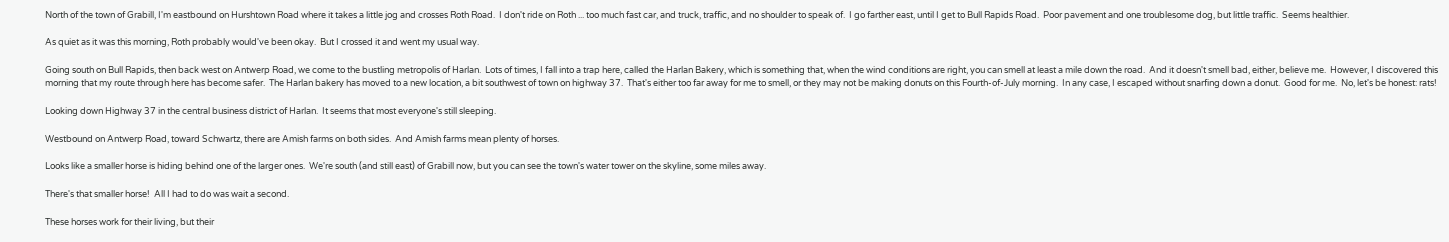North of the town of Grabill, I'm eastbound on Hurshtown Road where it takes a little jog and crosses Roth Road.  I don't ride on Roth ... too much fast car, and truck, traffic, and no shoulder to speak of.  I go farther east, until I get to Bull Rapids Road.  Poor pavement and one troublesome dog, but little traffic.  Seems healthier.

As quiet as it was this morning, Roth probably would've been okay.  But I crossed it and went my usual way.

Going south on Bull Rapids, then back west on Antwerp Road, we come to the bustling metropolis of Harlan.  Lots of times, I fall into a trap here, called the Harlan Bakery, which is something that, when the wind conditions are right, you can smell at least a mile down the road.  And it doesn't smell bad, either, believe me.  However, I discovered this morning that my route through here has become safer.  The Harlan bakery has moved to a new location, a bit southwest of town on highway 37.  That's either too far away for me to smell, or they may not be making donuts on this Fourth-of-July morning.  In any case, I escaped without snarfing down a donut.  Good for me.  No, let's be honest: rats!

Looking down Highway 37 in the central business district of Harlan.  It seems that most everyone's still sleeping.

Westbound on Antwerp Road, toward Schwartz, there are Amish farms on both sides.  And Amish farms mean plenty of horses.

Looks like a smaller horse is hiding behind one of the larger ones.  We're south (and still east) of Grabill now, but you can see the town's water tower on the skyline, some miles away.

There's that smaller horse!  All I had to do was wait a second.

These horses work for their living, but their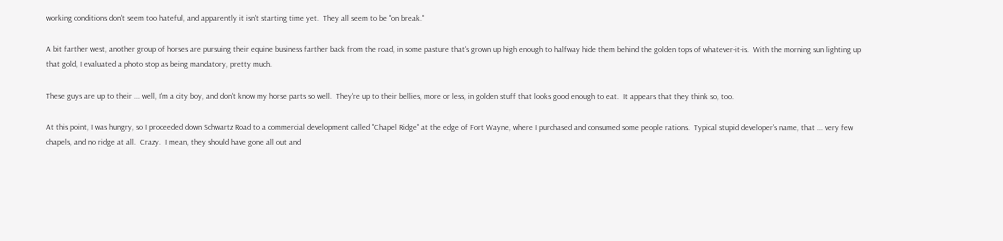working conditions don't seem too hateful, and apparently it isn't starting time yet.  They all seem to be "on break."

A bit farther west, another group of horses are pursuing their equine business farther back from the road, in some pasture that's grown up high enough to halfway hide them behind the golden tops of whatever-it-is.  With the morning sun lighting up that gold, I evaluated a photo stop as being mandatory, pretty much.

These guys are up to their ... well, I'm a city boy, and don't know my horse parts so well.  They're up to their bellies, more or less, in golden stuff that looks good enough to eat.  It appears that they think so, too.

At this point, I was hungry, so I proceeded down Schwartz Road to a commercial development called "Chapel Ridge" at the edge of Fort Wayne, where I purchased and consumed some people rations.  Typical stupid developer's name, that ... very few chapels, and no ridge at all.  Crazy.  I mean, they should have gone all out and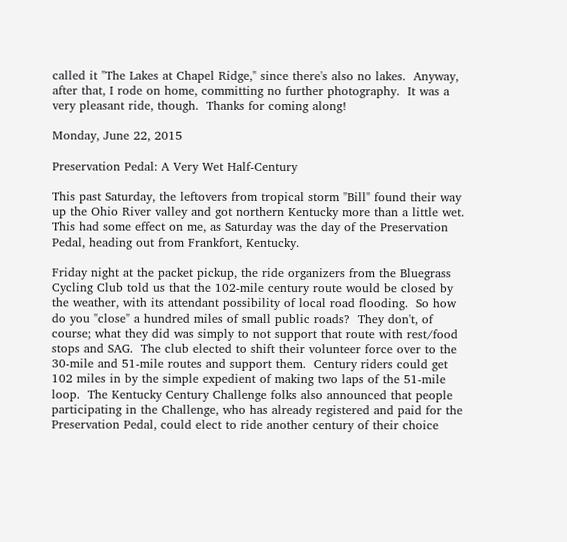called it "The Lakes at Chapel Ridge," since there's also no lakes.  Anyway, after that, I rode on home, committing no further photography.  It was a very pleasant ride, though.  Thanks for coming along!

Monday, June 22, 2015

Preservation Pedal: A Very Wet Half-Century

This past Saturday, the leftovers from tropical storm "Bill" found their way up the Ohio River valley and got northern Kentucky more than a little wet.  This had some effect on me, as Saturday was the day of the Preservation Pedal, heading out from Frankfort, Kentucky.

Friday night at the packet pickup, the ride organizers from the Bluegrass Cycling Club told us that the 102-mile century route would be closed by the weather, with its attendant possibility of local road flooding.  So how do you "close" a hundred miles of small public roads?  They don't, of course; what they did was simply to not support that route with rest/food stops and SAG.  The club elected to shift their volunteer force over to the 30-mile and 51-mile routes and support them.  Century riders could get 102 miles in by the simple expedient of making two laps of the 51-mile loop.  The Kentucky Century Challenge folks also announced that people participating in the Challenge, who has already registered and paid for the Preservation Pedal, could elect to ride another century of their choice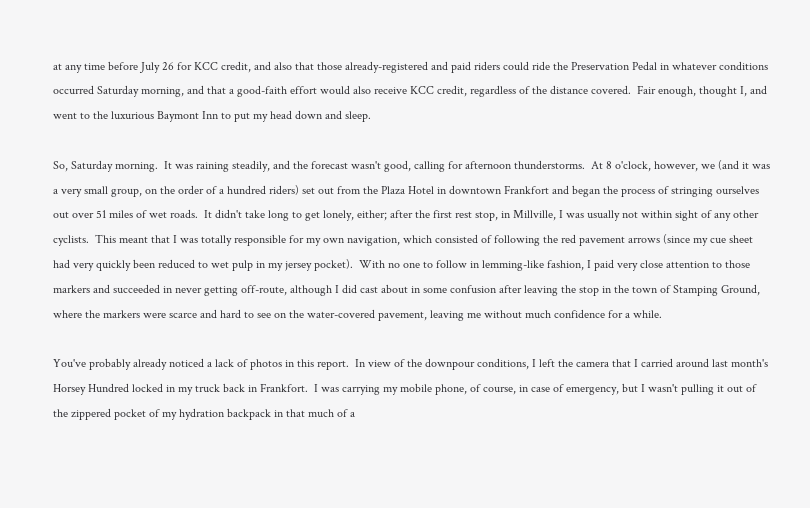at any time before July 26 for KCC credit, and also that those already-registered and paid riders could ride the Preservation Pedal in whatever conditions occurred Saturday morning, and that a good-faith effort would also receive KCC credit, regardless of the distance covered.  Fair enough, thought I, and went to the luxurious Baymont Inn to put my head down and sleep.

So, Saturday morning.  It was raining steadily, and the forecast wasn't good, calling for afternoon thunderstorms.  At 8 o'clock, however, we (and it was a very small group, on the order of a hundred riders) set out from the Plaza Hotel in downtown Frankfort and began the process of stringing ourselves out over 51 miles of wet roads.  It didn't take long to get lonely, either; after the first rest stop, in Millville, I was usually not within sight of any other cyclists.  This meant that I was totally responsible for my own navigation, which consisted of following the red pavement arrows (since my cue sheet had very quickly been reduced to wet pulp in my jersey pocket).  With no one to follow in lemming-like fashion, I paid very close attention to those markers and succeeded in never getting off-route, although I did cast about in some confusion after leaving the stop in the town of Stamping Ground, where the markers were scarce and hard to see on the water-covered pavement, leaving me without much confidence for a while.

You've probably already noticed a lack of photos in this report.  In view of the downpour conditions, I left the camera that I carried around last month's Horsey Hundred locked in my truck back in Frankfort.  I was carrying my mobile phone, of course, in case of emergency, but I wasn't pulling it out of the zippered pocket of my hydration backpack in that much of a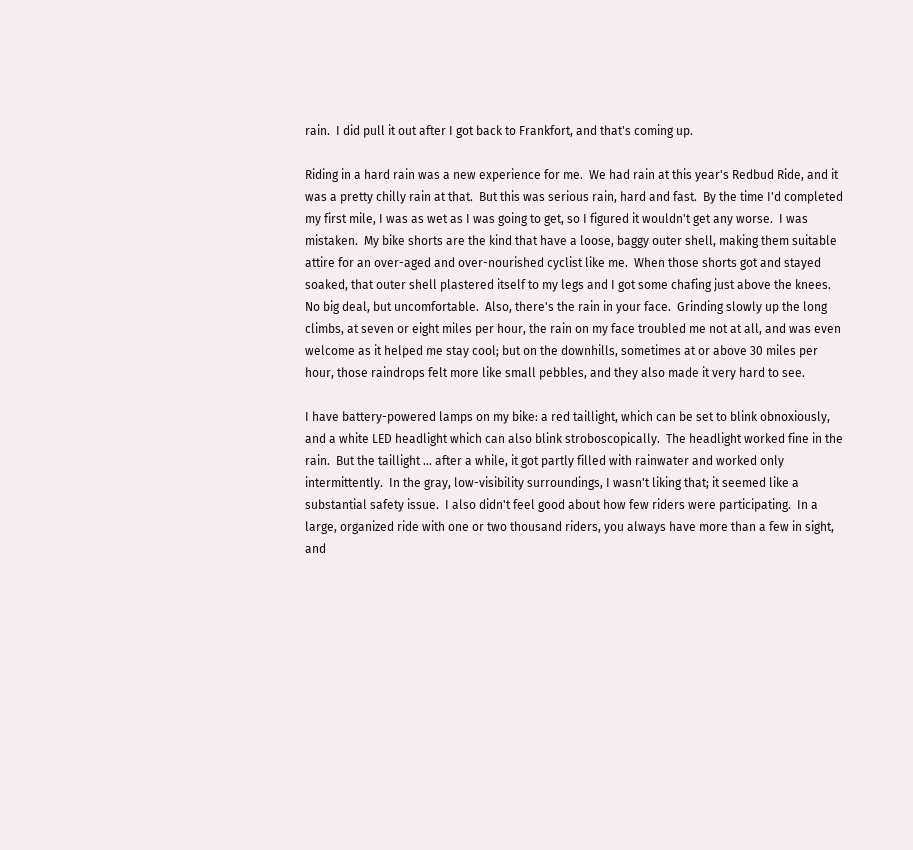rain.  I did pull it out after I got back to Frankfort, and that's coming up.

Riding in a hard rain was a new experience for me.  We had rain at this year's Redbud Ride, and it was a pretty chilly rain at that.  But this was serious rain, hard and fast.  By the time I'd completed my first mile, I was as wet as I was going to get, so I figured it wouldn't get any worse.  I was mistaken.  My bike shorts are the kind that have a loose, baggy outer shell, making them suitable attire for an over-aged and over-nourished cyclist like me.  When those shorts got and stayed soaked, that outer shell plastered itself to my legs and I got some chafing just above the knees.  No big deal, but uncomfortable.  Also, there's the rain in your face.  Grinding slowly up the long climbs, at seven or eight miles per hour, the rain on my face troubled me not at all, and was even welcome as it helped me stay cool; but on the downhills, sometimes at or above 30 miles per hour, those raindrops felt more like small pebbles, and they also made it very hard to see.

I have battery-powered lamps on my bike: a red taillight, which can be set to blink obnoxiously, and a white LED headlight which can also blink stroboscopically.  The headlight worked fine in the rain.  But the taillight ... after a while, it got partly filled with rainwater and worked only intermittently.  In the gray, low-visibility surroundings, I wasn't liking that; it seemed like a substantial safety issue.  I also didn't feel good about how few riders were participating.  In a large, organized ride with one or two thousand riders, you always have more than a few in sight, and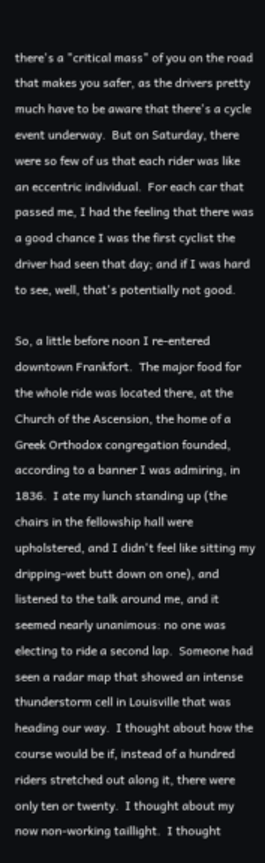there's a "critical mass" of you on the road that makes you safer, as the drivers pretty much have to be aware that there's a cycle event underway.  But on Saturday, there were so few of us that each rider was like an eccentric individual.  For each car that passed me, I had the feeling that there was a good chance I was the first cyclist the driver had seen that day; and if I was hard to see, well, that's potentially not good.

So, a little before noon I re-entered downtown Frankfort.  The major food for the whole ride was located there, at the Church of the Ascension, the home of a Greek Orthodox congregation founded, according to a banner I was admiring, in 1836.  I ate my lunch standing up (the chairs in the fellowship hall were upholstered, and I didn't feel like sitting my dripping-wet butt down on one), and listened to the talk around me, and it seemed nearly unanimous: no one was electing to ride a second lap.  Someone had seen a radar map that showed an intense thunderstorm cell in Louisville that was heading our way.  I thought about how the course would be if, instead of a hundred riders stretched out along it, there were only ten or twenty.  I thought about my now non-working taillight.  I thought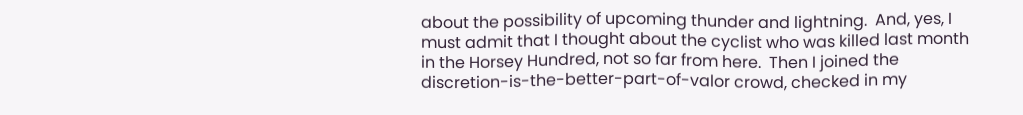about the possibility of upcoming thunder and lightning.  And, yes, I must admit that I thought about the cyclist who was killed last month in the Horsey Hundred, not so far from here.  Then I joined the discretion-is-the-better-part-of-valor crowd, checked in my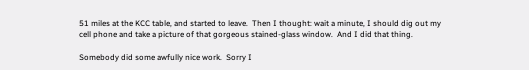51 miles at the KCC table, and started to leave.  Then I thought: wait a minute, I should dig out my cell phone and take a picture of that gorgeous stained-glass window.  And I did that thing.

Somebody did some awfully nice work.  Sorry I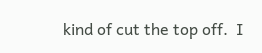kind of cut the top off.  I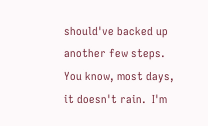should've backed up another few steps.
You know, most days, it doesn't rain.  I'm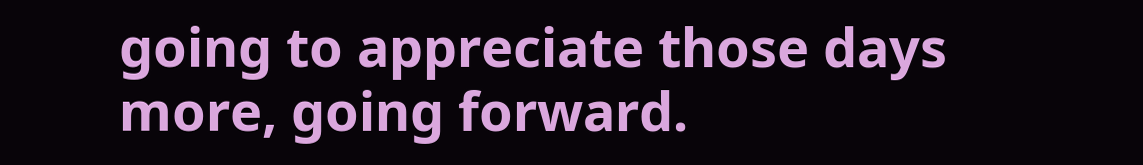going to appreciate those days more, going forward.